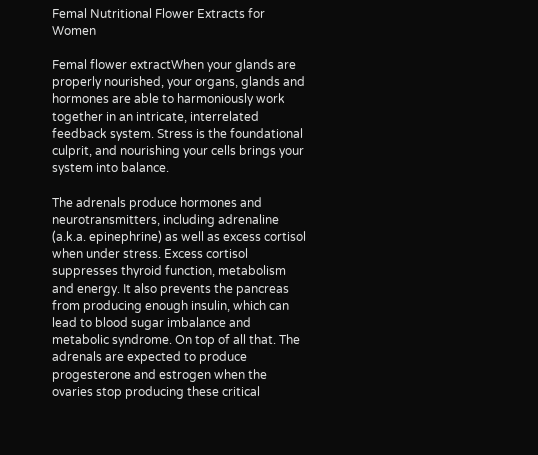Femal Nutritional Flower Extracts for Women

Femal flower extractWhen your glands are properly nourished, your organs, glands and hormones are able to harmoniously work together in an intricate, interrelated feedback system. Stress is the foundational culprit, and nourishing your cells brings your system into balance.

The adrenals produce hormones and neurotransmitters, including adrenaline (a.k.a. epinephrine) as well as excess cortisol when under stress. Excess cortisol suppresses thyroid function, metabolism and energy. It also prevents the pancreas from producing enough insulin, which can lead to blood sugar imbalance and metabolic syndrome. On top of all that. The adrenals are expected to produce progesterone and estrogen when the ovaries stop producing these critical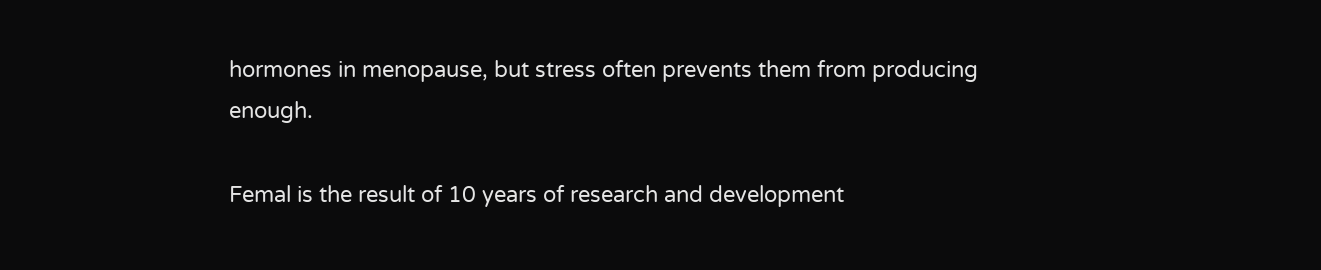hormones in menopause, but stress often prevents them from producing enough.

Femal is the result of 10 years of research and development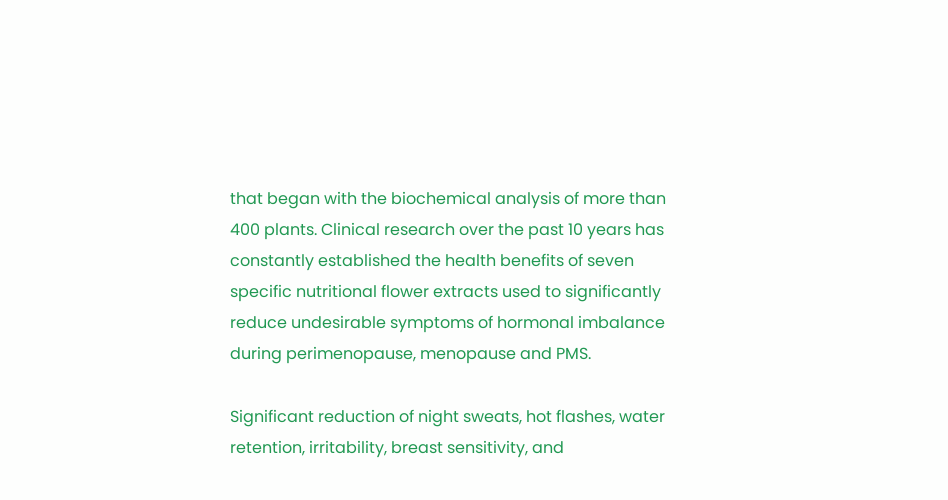that began with the biochemical analysis of more than 400 plants. Clinical research over the past 10 years has constantly established the health benefits of seven specific nutritional flower extracts used to significantly reduce undesirable symptoms of hormonal imbalance during perimenopause, menopause and PMS.

Significant reduction of night sweats, hot flashes, water retention, irritability, breast sensitivity, and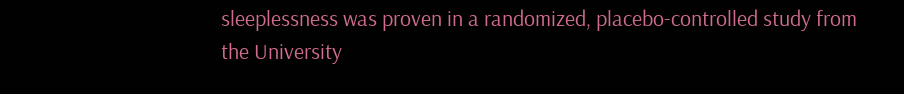sleeplessness was proven in a randomized, placebo-controlled study from the University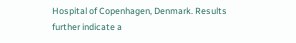Hospital of Copenhagen, Denmark. Results further indicate a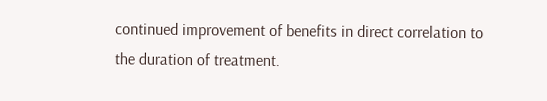continued improvement of benefits in direct correlation to the duration of treatment.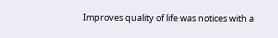Improves quality of life was notices with a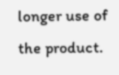longer use of the product.